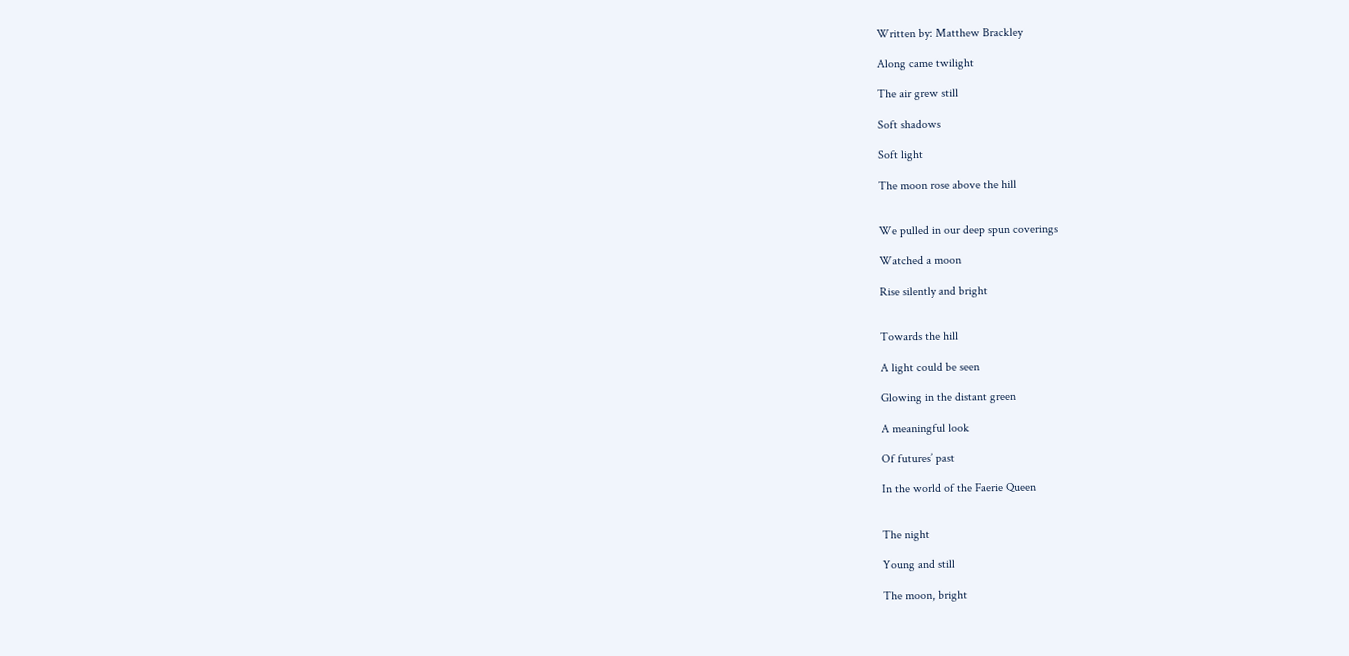Written by: Matthew Brackley

Along came twilight

The air grew still

Soft shadows

Soft light

The moon rose above the hill


We pulled in our deep spun coverings

Watched a moon

Rise silently and bright


Towards the hill

A light could be seen

Glowing in the distant green

A meaningful look

Of futures’ past

In the world of the Faerie Queen


The night

Young and still

The moon, bright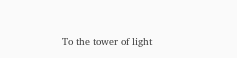To the tower of light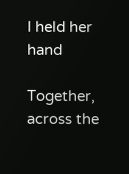I held her hand

Together, across the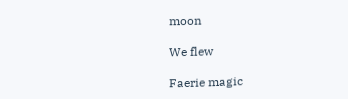moon

We flew

Faerie magic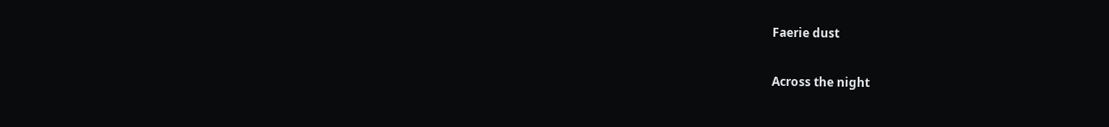Faerie dust

Across the night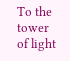To the tower of light